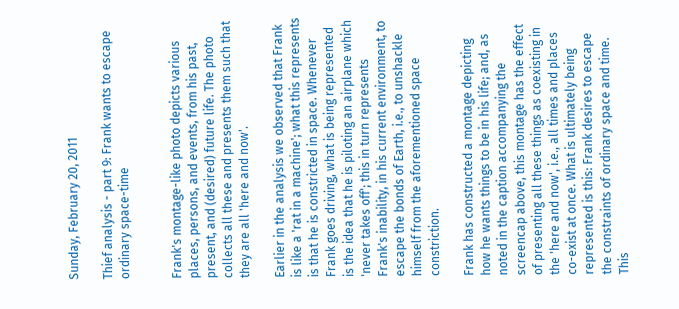Sunday, February 20, 2011

Thief analysis - part 9: Frank wants to escape ordinary space-time


Frank's montage-like photo depicts various places, persons, and events, from his past, present, and (desired) future life. The photo collects all these and presents them such that they are all 'here and now'.

Earlier in the analysis we observed that Frank is like a 'rat in a machine'; what this represents is that he is constricted in space. Whenever Frank goes driving, what is being represented is the idea that he is piloting an airplane which 'never takes off'; this in turn represents Frank's inability, in his current environment, to escape the bonds of Earth, i.e., to unshackle himself from the aforementioned space constriction.

Frank has constructed a montage depicting how he wants things to be in his life; and, as noted in the caption accompanying the screencap above, this montage has the effect of presenting all these things as coexisting in the 'here and now', i.e., all times and places co-exist at once. What is ultimately being represented is this: Frank desires to escape the constraints of ordinary space and time. This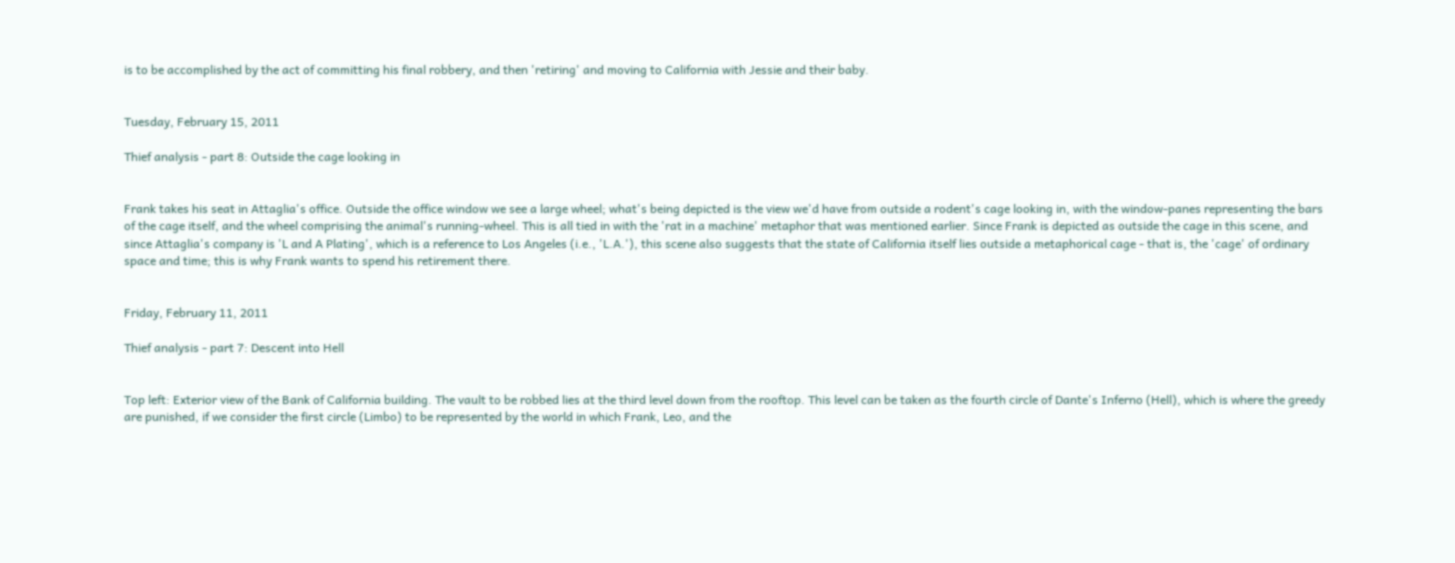is to be accomplished by the act of committing his final robbery, and then 'retiring' and moving to California with Jessie and their baby.


Tuesday, February 15, 2011

Thief analysis - part 8: Outside the cage looking in


Frank takes his seat in Attaglia's office. Outside the office window we see a large wheel; what's being depicted is the view we'd have from outside a rodent's cage looking in, with the window-panes representing the bars of the cage itself, and the wheel comprising the animal's running-wheel. This is all tied in with the 'rat in a machine' metaphor that was mentioned earlier. Since Frank is depicted as outside the cage in this scene, and since Attaglia's company is 'L and A Plating', which is a reference to Los Angeles (i.e., 'L.A.'), this scene also suggests that the state of California itself lies outside a metaphorical cage - that is, the 'cage' of ordinary space and time; this is why Frank wants to spend his retirement there.


Friday, February 11, 2011

Thief analysis - part 7: Descent into Hell


Top left: Exterior view of the Bank of California building. The vault to be robbed lies at the third level down from the rooftop. This level can be taken as the fourth circle of Dante's Inferno (Hell), which is where the greedy are punished, if we consider the first circle (Limbo) to be represented by the world in which Frank, Leo, and the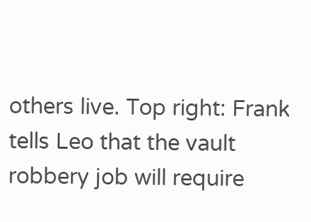others live. Top right: Frank tells Leo that the vault robbery job will require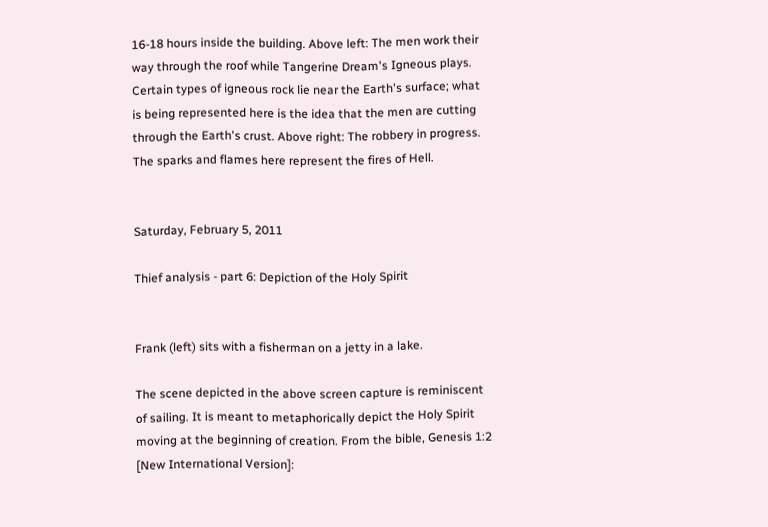16-18 hours inside the building. Above left: The men work their way through the roof while Tangerine Dream's Igneous plays. Certain types of igneous rock lie near the Earth's surface; what is being represented here is the idea that the men are cutting through the Earth's crust. Above right: The robbery in progress. The sparks and flames here represent the fires of Hell.


Saturday, February 5, 2011

Thief analysis - part 6: Depiction of the Holy Spirit


Frank (left) sits with a fisherman on a jetty in a lake.

The scene depicted in the above screen capture is reminiscent of sailing. It is meant to metaphorically depict the Holy Spirit moving at the beginning of creation. From the bible, Genesis 1:2 [New International Version]: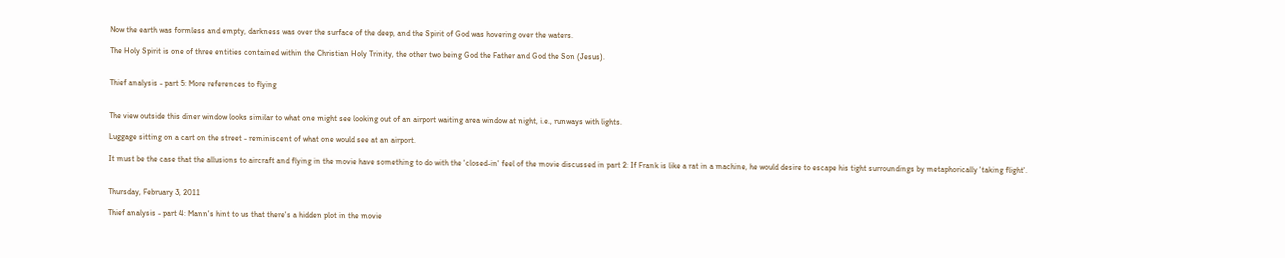Now the earth was formless and empty, darkness was over the surface of the deep, and the Spirit of God was hovering over the waters.

The Holy Spirit is one of three entities contained within the Christian Holy Trinity, the other two being God the Father and God the Son (Jesus).


Thief analysis - part 5: More references to flying


The view outside this diner window looks similar to what one might see looking out of an airport waiting area window at night, i.e., runways with lights.

Luggage sitting on a cart on the street - reminiscent of what one would see at an airport.

It must be the case that the allusions to aircraft and flying in the movie have something to do with the 'closed-in' feel of the movie discussed in part 2: If Frank is like a rat in a machine, he would desire to escape his tight surroundings by metaphorically 'taking flight'.


Thursday, February 3, 2011

Thief analysis - part 4: Mann's hint to us that there's a hidden plot in the movie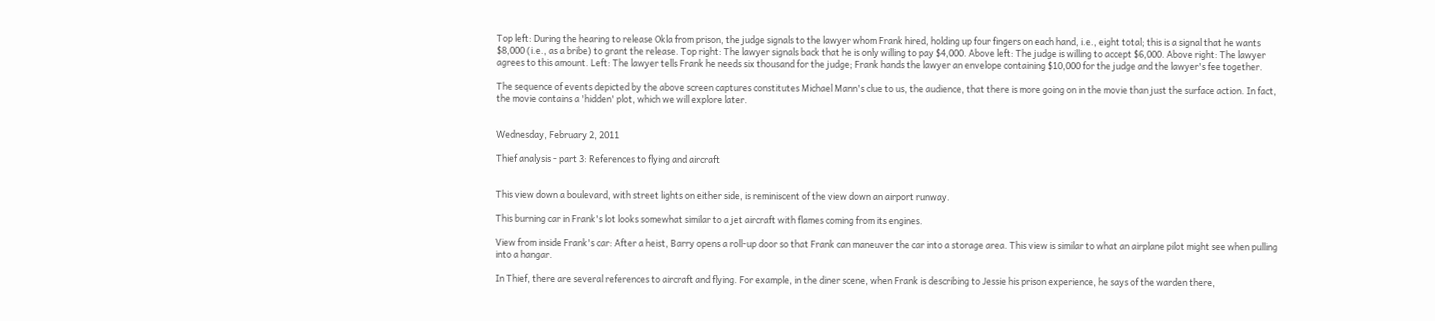Top left: During the hearing to release Okla from prison, the judge signals to the lawyer whom Frank hired, holding up four fingers on each hand, i.e., eight total; this is a signal that he wants $8,000 (i.e., as a bribe) to grant the release. Top right: The lawyer signals back that he is only willing to pay $4,000. Above left: The judge is willing to accept $6,000. Above right: The lawyer agrees to this amount. Left: The lawyer tells Frank he needs six thousand for the judge; Frank hands the lawyer an envelope containing $10,000 for the judge and the lawyer's fee together.

The sequence of events depicted by the above screen captures constitutes Michael Mann's clue to us, the audience, that there is more going on in the movie than just the surface action. In fact, the movie contains a 'hidden' plot, which we will explore later.


Wednesday, February 2, 2011

Thief analysis - part 3: References to flying and aircraft


This view down a boulevard, with street lights on either side, is reminiscent of the view down an airport runway.

This burning car in Frank's lot looks somewhat similar to a jet aircraft with flames coming from its engines.

View from inside Frank's car: After a heist, Barry opens a roll-up door so that Frank can maneuver the car into a storage area. This view is similar to what an airplane pilot might see when pulling into a hangar.

In Thief, there are several references to aircraft and flying. For example, in the diner scene, when Frank is describing to Jessie his prison experience, he says of the warden there,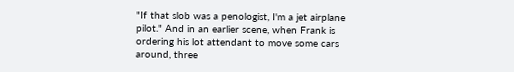"If that slob was a penologist, I'm a jet airplane pilot." And in an earlier scene, when Frank is ordering his lot attendant to move some cars around, three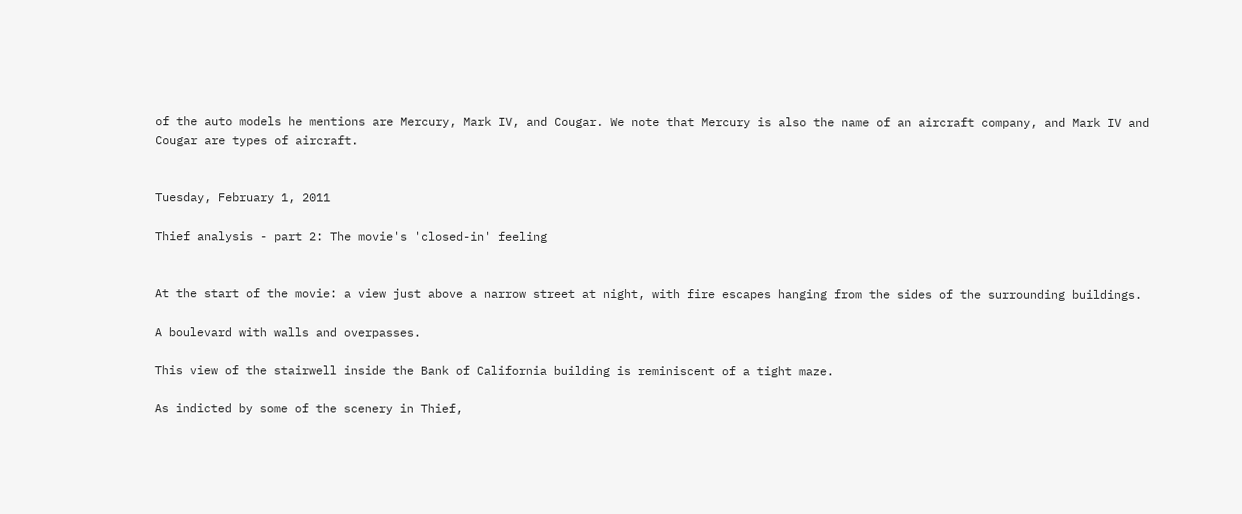of the auto models he mentions are Mercury, Mark IV, and Cougar. We note that Mercury is also the name of an aircraft company, and Mark IV and Cougar are types of aircraft.


Tuesday, February 1, 2011

Thief analysis - part 2: The movie's 'closed-in' feeling


At the start of the movie: a view just above a narrow street at night, with fire escapes hanging from the sides of the surrounding buildings.

A boulevard with walls and overpasses.

This view of the stairwell inside the Bank of California building is reminiscent of a tight maze.

As indicted by some of the scenery in Thief,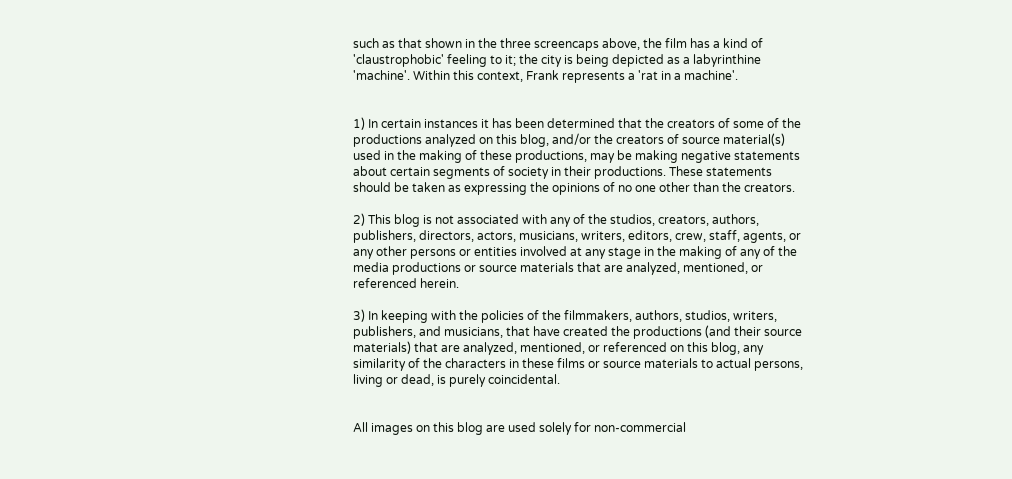such as that shown in the three screencaps above, the film has a kind of 'claustrophobic' feeling to it; the city is being depicted as a labyrinthine 'machine'. Within this context, Frank represents a 'rat in a machine'.


1) In certain instances it has been determined that the creators of some of the productions analyzed on this blog, and/or the creators of source material(s) used in the making of these productions, may be making negative statements about certain segments of society in their productions. These statements should be taken as expressing the opinions of no one other than the creators.

2) This blog is not associated with any of the studios, creators, authors, publishers, directors, actors, musicians, writers, editors, crew, staff, agents, or any other persons or entities involved at any stage in the making of any of the media productions or source materials that are analyzed, mentioned, or referenced herein.

3) In keeping with the policies of the filmmakers, authors, studios, writers, publishers, and musicians, that have created the productions (and their source materials) that are analyzed, mentioned, or referenced on this blog, any similarity of the characters in these films or source materials to actual persons, living or dead, is purely coincidental.


All images on this blog are used solely for non-commercial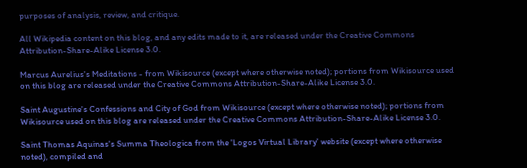purposes of analysis, review, and critique.

All Wikipedia content on this blog, and any edits made to it, are released under the Creative Commons Attribution-Share-Alike License 3.0.

Marcus Aurelius's Meditations - from Wikisource (except where otherwise noted); portions from Wikisource used on this blog are released under the Creative Commons Attribution-Share-Alike License 3.0.

Saint Augustine's Confessions and City of God from Wikisource (except where otherwise noted); portions from Wikisource used on this blog are released under the Creative Commons Attribution-Share-Alike License 3.0.

Saint Thomas Aquinas's Summa Theologica from the 'Logos Virtual Library' website (except where otherwise noted), compiled and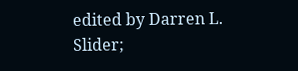edited by Darren L. Slider;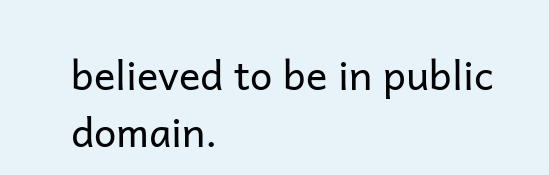believed to be in public domain.